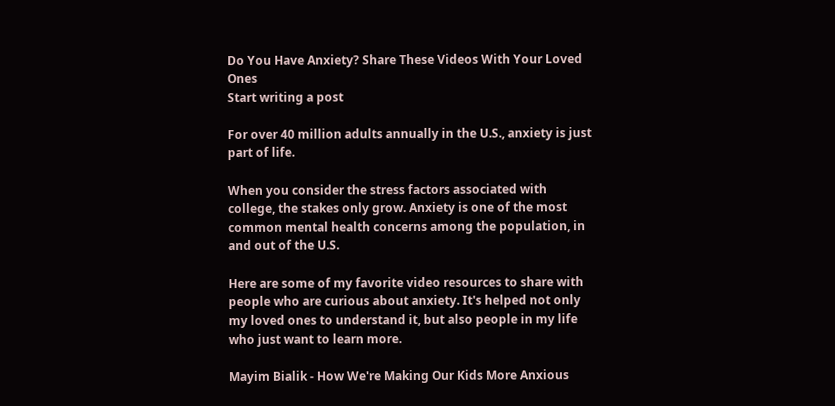Do You Have Anxiety? Share These Videos With Your Loved Ones
Start writing a post

For over 40 million adults annually in the U.S., anxiety is just part of life.

When you consider the stress factors associated with college, the stakes only grow. Anxiety is one of the most common mental health concerns among the population, in and out of the U.S.

Here are some of my favorite video resources to share with people who are curious about anxiety. It's helped not only my loved ones to understand it, but also people in my life who just want to learn more.

Mayim Bialik - How We're Making Our Kids More Anxious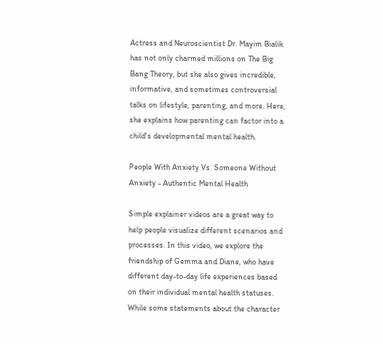Actress and Neuroscientist Dr. Mayim Bialik has not only charmed millions on The Big Bang Theory, but she also gives incredible, informative, and sometimes controversial talks on lifestyle, parenting, and more. Here, she explains how parenting can factor into a child's developmental mental health.

People With Anxiety Vs. Someone Without Anxiety - Authentic Mental Health

Simple explainer videos are a great way to help people visualize different scenarios and processes. In this video, we explore the friendship of Gemma and Diane, who have different day-to-day life experiences based on their individual mental health statuses. While some statements about the character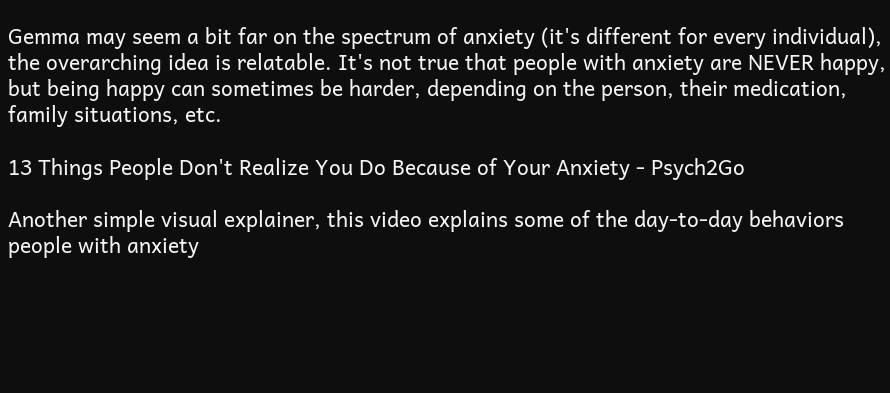Gemma may seem a bit far on the spectrum of anxiety (it's different for every individual), the overarching idea is relatable. It's not true that people with anxiety are NEVER happy, but being happy can sometimes be harder, depending on the person, their medication, family situations, etc.

13 Things People Don't Realize You Do Because of Your Anxiety - Psych2Go

Another simple visual explainer, this video explains some of the day-to-day behaviors people with anxiety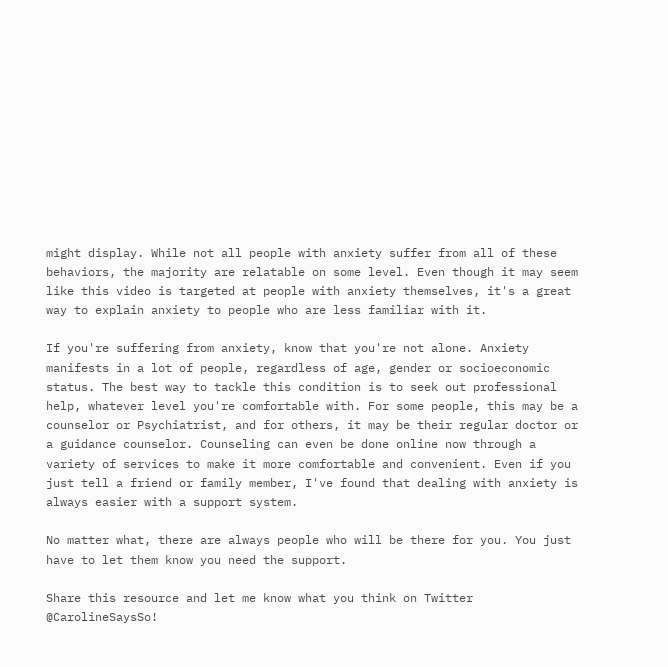might display. While not all people with anxiety suffer from all of these behaviors, the majority are relatable on some level. Even though it may seem like this video is targeted at people with anxiety themselves, it's a great way to explain anxiety to people who are less familiar with it.

If you're suffering from anxiety, know that you're not alone. Anxiety manifests in a lot of people, regardless of age, gender or socioeconomic status. The best way to tackle this condition is to seek out professional help, whatever level you're comfortable with. For some people, this may be a counselor or Psychiatrist, and for others, it may be their regular doctor or a guidance counselor. Counseling can even be done online now through a variety of services to make it more comfortable and convenient. Even if you just tell a friend or family member, I've found that dealing with anxiety is always easier with a support system.

No matter what, there are always people who will be there for you. You just have to let them know you need the support.

Share this resource and let me know what you think on Twitter @CarolineSaysSo!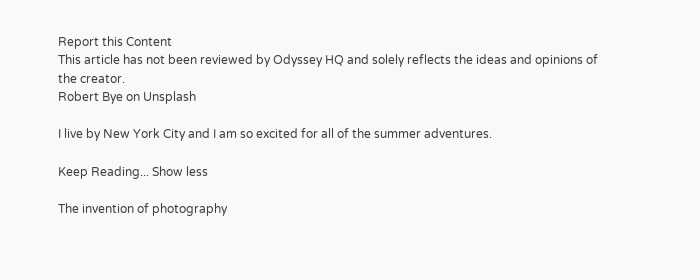Report this Content
This article has not been reviewed by Odyssey HQ and solely reflects the ideas and opinions of the creator.
Robert Bye on Unsplash

I live by New York City and I am so excited for all of the summer adventures.

Keep Reading... Show less

The invention of photography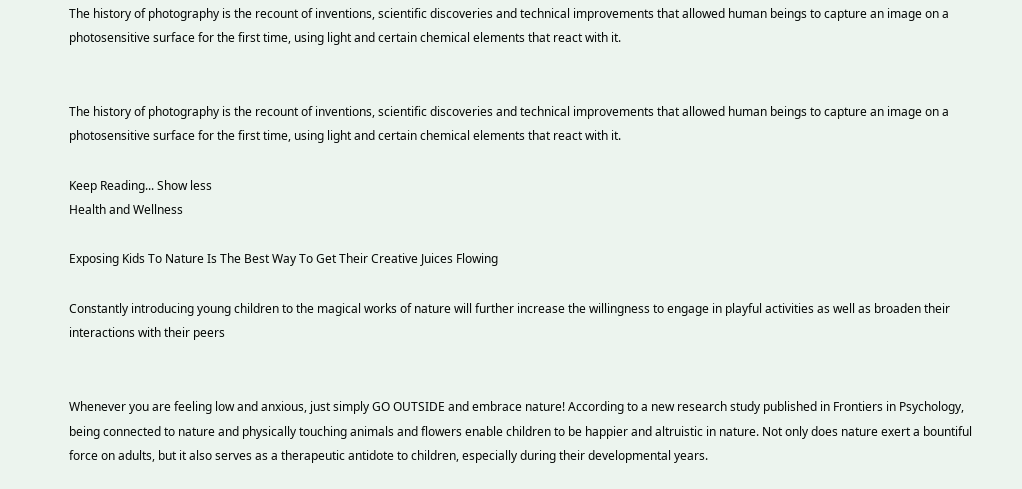The history of photography is the recount of inventions, scientific discoveries and technical improvements that allowed human beings to capture an image on a photosensitive surface for the first time, using light and certain chemical elements that react with it.


The history of photography is the recount of inventions, scientific discoveries and technical improvements that allowed human beings to capture an image on a photosensitive surface for the first time, using light and certain chemical elements that react with it.

Keep Reading... Show less
Health and Wellness

Exposing Kids To Nature Is The Best Way To Get Their Creative Juices Flowing

Constantly introducing young children to the magical works of nature will further increase the willingness to engage in playful activities as well as broaden their interactions with their peers


Whenever you are feeling low and anxious, just simply GO OUTSIDE and embrace nature! According to a new research study published in Frontiers in Psychology, being connected to nature and physically touching animals and flowers enable children to be happier and altruistic in nature. Not only does nature exert a bountiful force on adults, but it also serves as a therapeutic antidote to children, especially during their developmental years.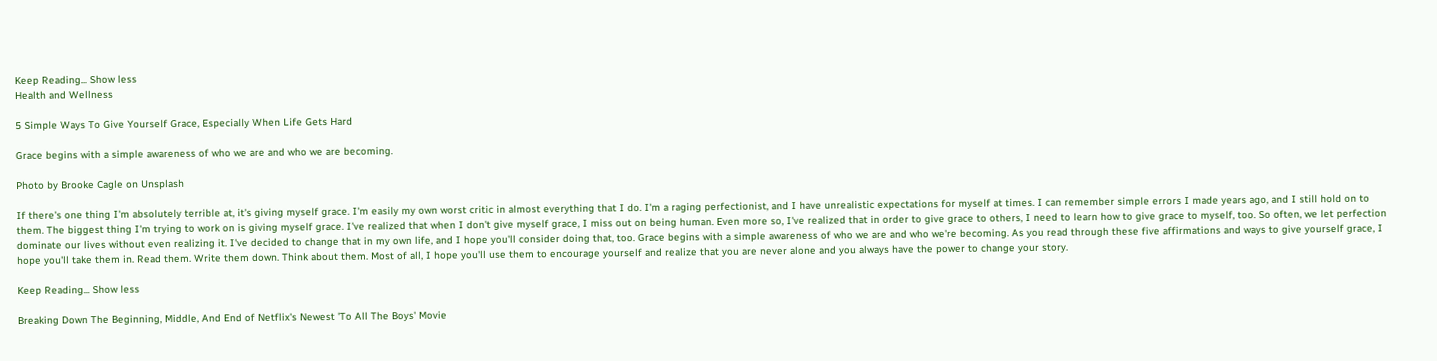Keep Reading... Show less
Health and Wellness

5 Simple Ways To Give Yourself Grace, Especially When Life Gets Hard

Grace begins with a simple awareness of who we are and who we are becoming.

Photo by Brooke Cagle on Unsplash

If there's one thing I'm absolutely terrible at, it's giving myself grace. I'm easily my own worst critic in almost everything that I do. I'm a raging perfectionist, and I have unrealistic expectations for myself at times. I can remember simple errors I made years ago, and I still hold on to them. The biggest thing I'm trying to work on is giving myself grace. I've realized that when I don't give myself grace, I miss out on being human. Even more so, I've realized that in order to give grace to others, I need to learn how to give grace to myself, too. So often, we let perfection dominate our lives without even realizing it. I've decided to change that in my own life, and I hope you'll consider doing that, too. Grace begins with a simple awareness of who we are and who we're becoming. As you read through these five affirmations and ways to give yourself grace, I hope you'll take them in. Read them. Write them down. Think about them. Most of all, I hope you'll use them to encourage yourself and realize that you are never alone and you always have the power to change your story.

Keep Reading... Show less

Breaking Down The Beginning, Middle, And End of Netflix's Newest 'To All The Boys' Movie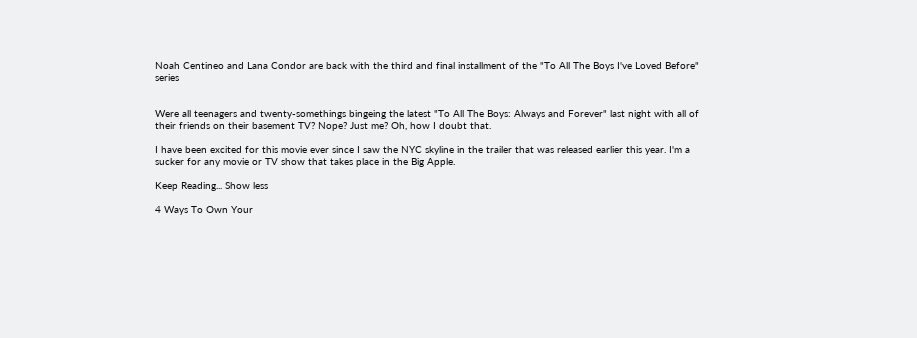Noah Centineo and Lana Condor are back with the third and final installment of the "To All The Boys I've Loved Before" series


Were all teenagers and twenty-somethings bingeing the latest "To All The Boys: Always and Forever" last night with all of their friends on their basement TV? Nope? Just me? Oh, how I doubt that.

I have been excited for this movie ever since I saw the NYC skyline in the trailer that was released earlier this year. I'm a sucker for any movie or TV show that takes place in the Big Apple.

Keep Reading... Show less

4 Ways To Own Your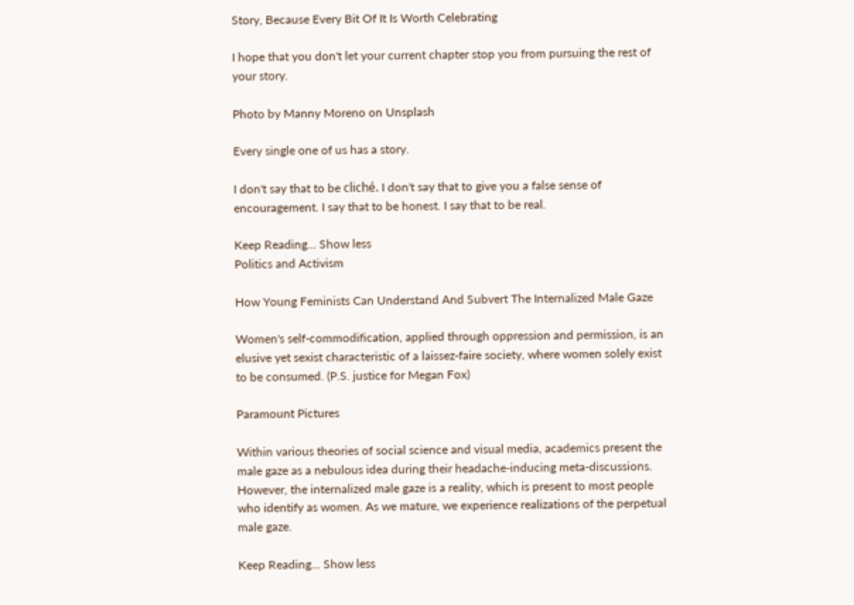Story, Because Every Bit Of It Is Worth Celebrating

I hope that you don't let your current chapter stop you from pursuing the rest of your story.

Photo by Manny Moreno on Unsplash

Every single one of us has a story.

I don't say that to be cliché. I don't say that to give you a false sense of encouragement. I say that to be honest. I say that to be real.

Keep Reading... Show less
Politics and Activism

How Young Feminists Can Understand And Subvert The Internalized Male Gaze

Women's self-commodification, applied through oppression and permission, is an elusive yet sexist characteristic of a laissez-faire society, where women solely exist to be consumed. (P.S. justice for Megan Fox)

Paramount Pictures

Within various theories of social science and visual media, academics present the male gaze as a nebulous idea during their headache-inducing meta-discussions. However, the internalized male gaze is a reality, which is present to most people who identify as women. As we mature, we experience realizations of the perpetual male gaze.

Keep Reading... Show less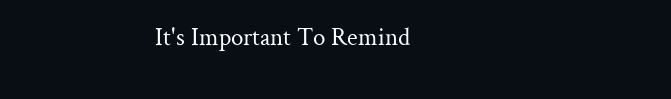It's Important To Remind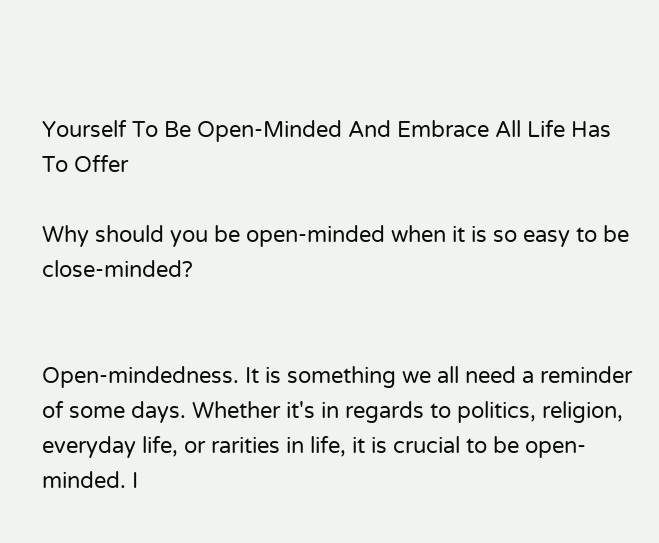Yourself To Be Open-Minded And Embrace All Life Has To Offer

Why should you be open-minded when it is so easy to be close-minded?


Open-mindedness. It is something we all need a reminder of some days. Whether it's in regards to politics, religion, everyday life, or rarities in life, it is crucial to be open-minded. I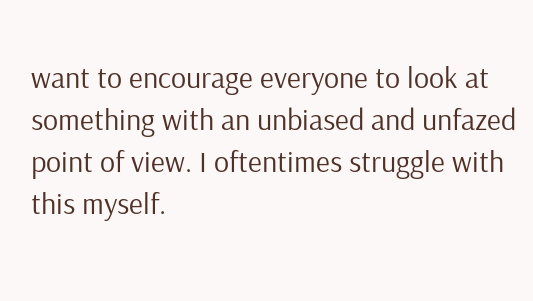want to encourage everyone to look at something with an unbiased and unfazed point of view. I oftentimes struggle with this myself.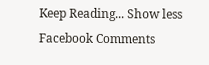Keep Reading... Show less
Facebook Comments